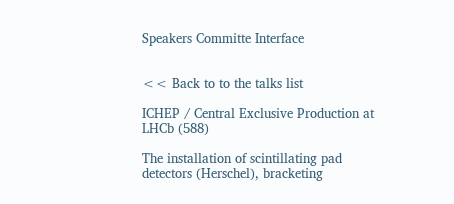Speakers Committe Interface


<< Back to to the talks list

ICHEP / Central Exclusive Production at LHCb (588)

The installation of scintillating pad detectors (Herschel), bracketing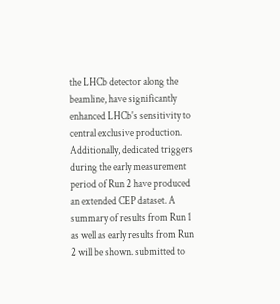the LHCb detector along the beamline, have significantly enhanced LHCb's sensitivity to central exclusive production. Additionally, dedicated triggers during the early measurement period of Run 2 have produced an extended CEP dataset. A summary of results from Run 1 as well as early results from Run 2 will be shown. submitted to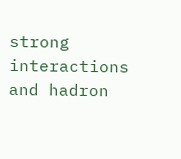strong interactions and hadron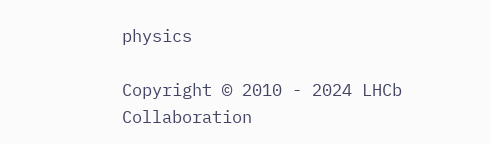physics

Copyright © 2010 - 2024 LHCb Collaboration